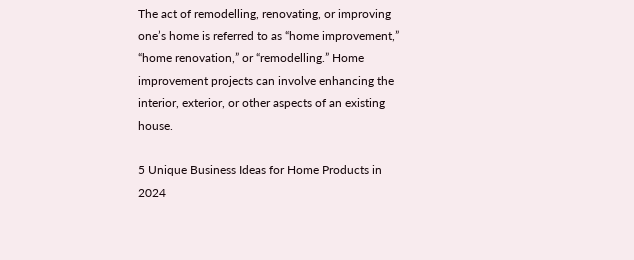The act of remodelling, renovating, or improving one’s home is referred to as “home improvement,” “home renovation,” or “remodelling.” Home improvement projects can involve enhancing the interior, exterior, or other aspects of an existing house.

5 Unique Business Ideas for Home Products in 2024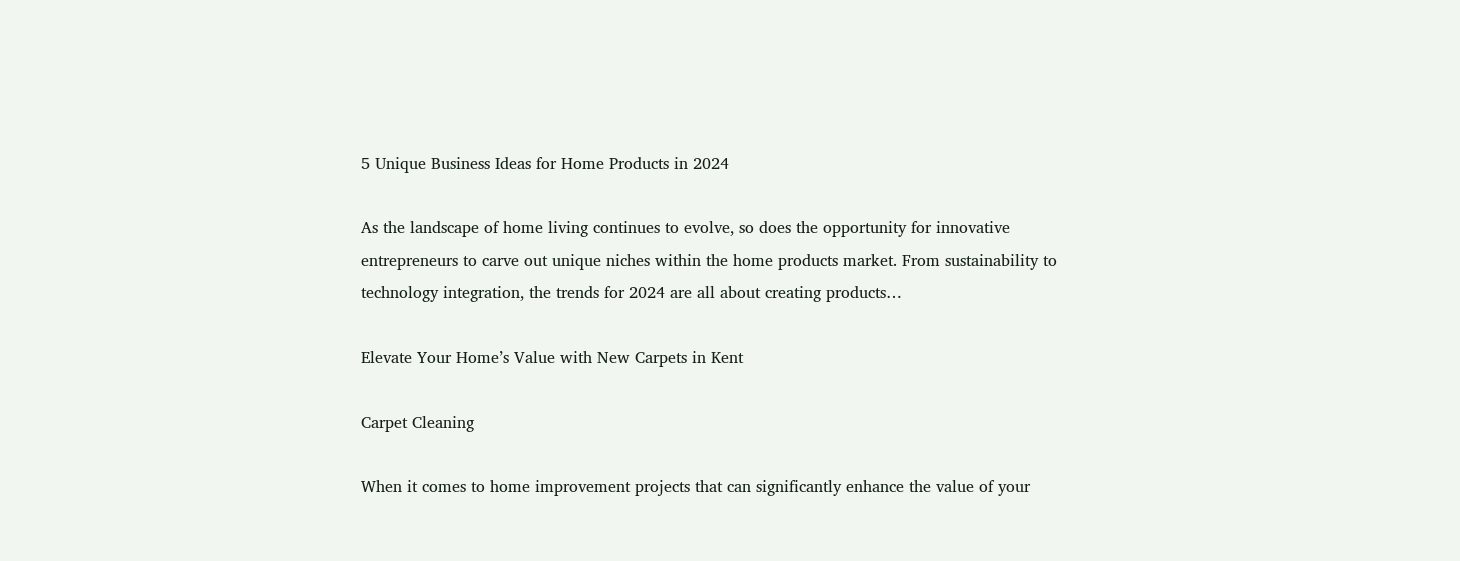5 Unique Business Ideas for Home Products in 2024

As the landscape of home living continues to evolve, so does the opportunity for innovative entrepreneurs to carve out unique niches within the home products market. From sustainability to technology integration, the trends for 2024 are all about creating products…

Elevate Your Home’s Value with New Carpets in Kent

Carpet Cleaning

When it comes to home improvement projects that can significantly enhance the value of your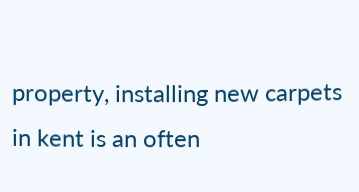property, installing new carpets in kent is an often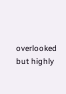overlooked but highly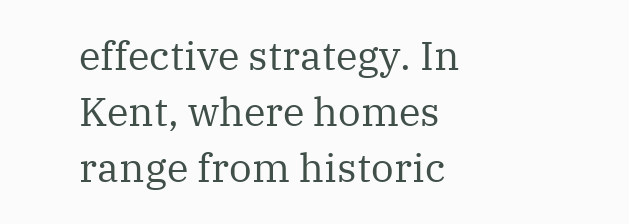effective strategy. In Kent, where homes range from historic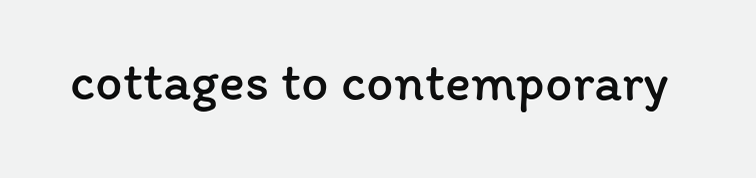cottages to contemporary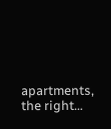apartments, the right…